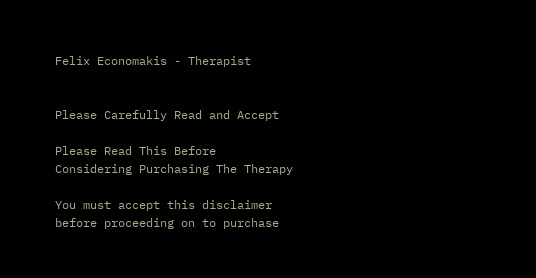Felix Economakis - Therapist


Please Carefully Read and Accept

Please Read This Before Considering Purchasing The Therapy

You must accept this disclaimer before proceeding on to purchase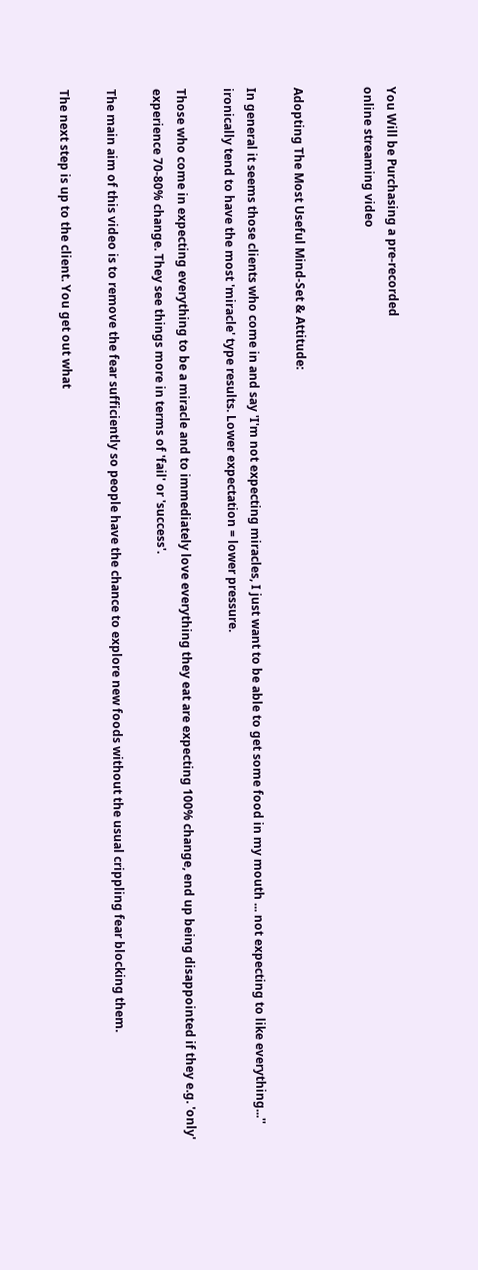You Will be Purchasing a pre-recorded
online streaming video


Adopting The Most Useful Mind-Set & Attitude:

In general it seems those clients who come in and say 'I'm not expecting miracles, I just want to be able to get some food in my mouth ... not expecting to like everything...'' ironically tend to have the most 'miracle' type results. Lower expectation = lower pressure.

Those who come in expecting everything to be a miracle and to immediately love everything they eat are expecting 100% change, end up being disappointed if they e.g. 'only' experience 70-80% change. They see things more in terms of 'fail' or 'success'.

The main aim of this video is to remove the fear sufficiently so people have the chance to explore new foods without the usual crippling fear blocking them.

The next step is up to the client. You get out what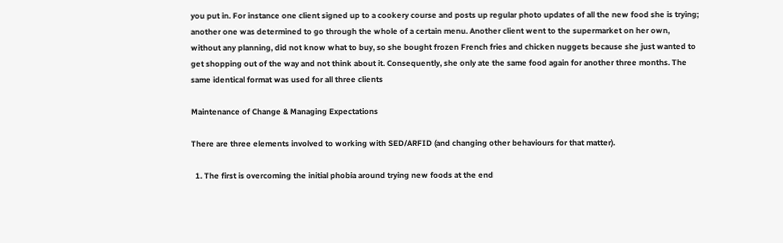you put in. For instance one client signed up to a cookery course and posts up regular photo updates of all the new food she is trying; another one was determined to go through the whole of a certain menu. Another client went to the supermarket on her own, without any planning, did not know what to buy, so she bought frozen French fries and chicken nuggets because she just wanted to get shopping out of the way and not think about it. Consequently, she only ate the same food again for another three months. The same identical format was used for all three clients

Maintenance of Change & Managing Expectations

There are three elements involved to working with SED/ARFID (and changing other behaviours for that matter).

  1. The first is overcoming the initial phobia around trying new foods at the end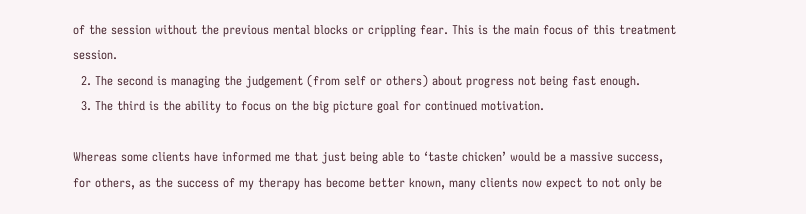of the session without the previous mental blocks or crippling fear. This is the main focus of this treatment session.
  2. The second is managing the judgement (from self or others) about progress not being fast enough.
  3. The third is the ability to focus on the big picture goal for continued motivation.

Whereas some clients have informed me that just being able to ‘taste chicken’ would be a massive success, for others, as the success of my therapy has become better known, many clients now expect to not only be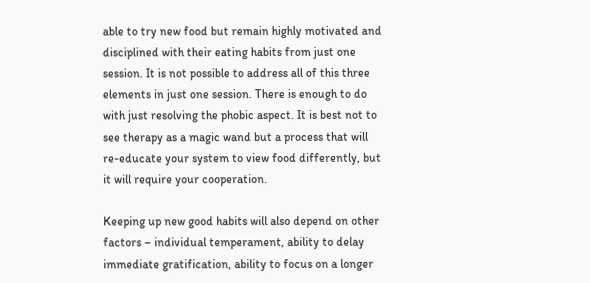able to try new food but remain highly motivated and disciplined with their eating habits from just one session. It is not possible to address all of this three elements in just one session. There is enough to do with just resolving the phobic aspect. It is best not to see therapy as a magic wand but a process that will re-educate your system to view food differently, but it will require your cooperation.

Keeping up new good habits will also depend on other factors – individual temperament, ability to delay immediate gratification, ability to focus on a longer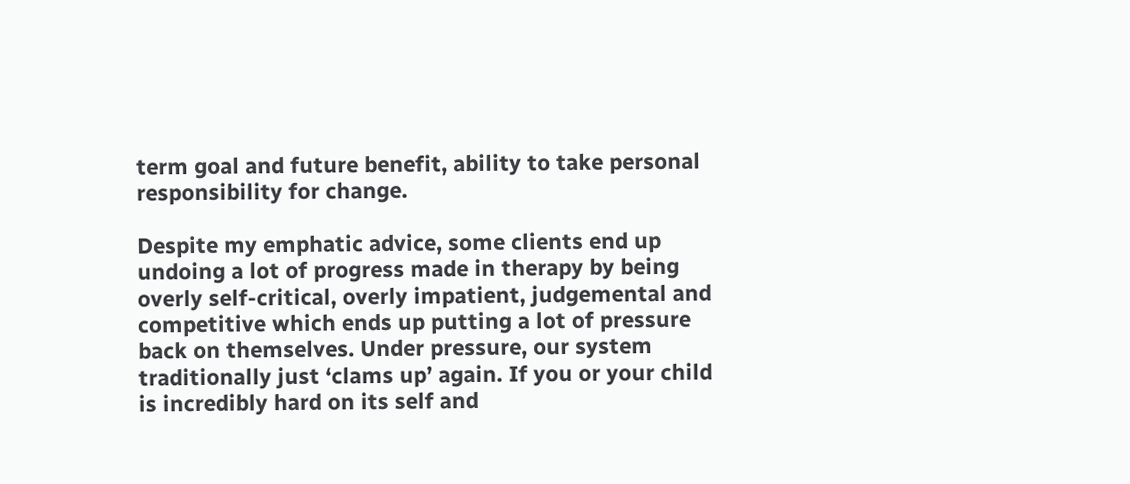term goal and future benefit, ability to take personal responsibility for change.

Despite my emphatic advice, some clients end up undoing a lot of progress made in therapy by being overly self-critical, overly impatient, judgemental and competitive which ends up putting a lot of pressure back on themselves. Under pressure, our system traditionally just ‘clams up’ again. If you or your child is incredibly hard on its self and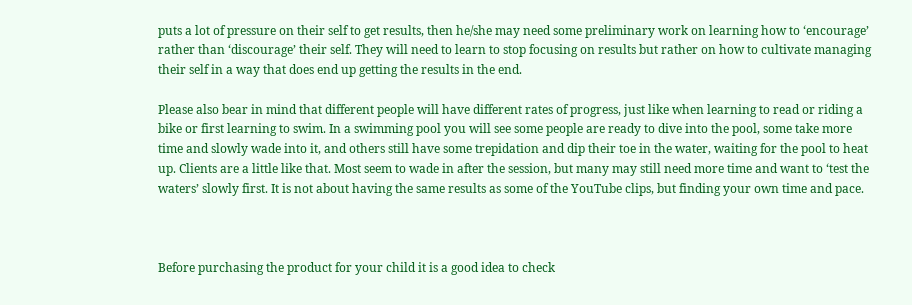puts a lot of pressure on their self to get results, then he/she may need some preliminary work on learning how to ‘encourage’ rather than ‘discourage’ their self. They will need to learn to stop focusing on results but rather on how to cultivate managing their self in a way that does end up getting the results in the end.

Please also bear in mind that different people will have different rates of progress, just like when learning to read or riding a bike or first learning to swim. In a swimming pool you will see some people are ready to dive into the pool, some take more time and slowly wade into it, and others still have some trepidation and dip their toe in the water, waiting for the pool to heat up. Clients are a little like that. Most seem to wade in after the session, but many may still need more time and want to ‘test the waters’ slowly first. It is not about having the same results as some of the YouTube clips, but finding your own time and pace.



Before purchasing the product for your child it is a good idea to check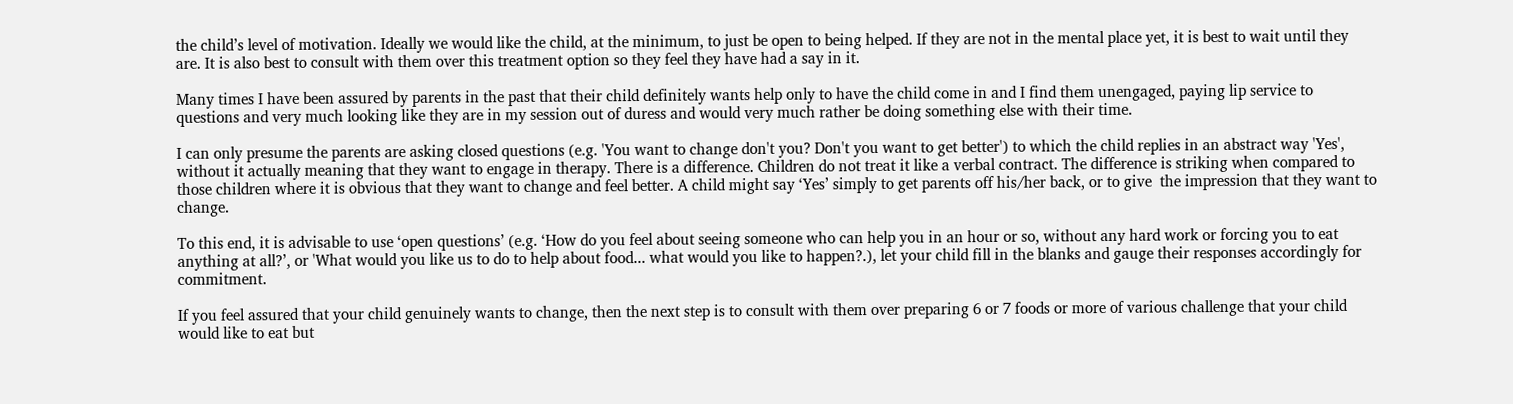the child’s level of motivation. Ideally we would like the child, at the minimum, to just be open to being helped. If they are not in the mental place yet, it is best to wait until they are. It is also best to consult with them over this treatment option so they feel they have had a say in it.

Many times I have been assured by parents in the past that their child definitely wants help only to have the child come in and I find them unengaged, paying lip service to questions and very much looking like they are in my session out of duress and would very much rather be doing something else with their time.

I can only presume the parents are asking closed questions (e.g. 'You want to change don't you? Don't you want to get better') to which the child replies in an abstract way 'Yes', without it actually meaning that they want to engage in therapy. There is a difference. Children do not treat it like a verbal contract. The difference is striking when compared to those children where it is obvious that they want to change and feel better. A child might say ‘Yes’ simply to get parents off his/her back, or to give  the impression that they want to change.

To this end, it is advisable to use ‘open questions’ (e.g. ‘How do you feel about seeing someone who can help you in an hour or so, without any hard work or forcing you to eat anything at all?’, or 'What would you like us to do to help about food... what would you like to happen?.), let your child fill in the blanks and gauge their responses accordingly for commitment.

If you feel assured that your child genuinely wants to change, then the next step is to consult with them over preparing 6 or 7 foods or more of various challenge that your child would like to eat but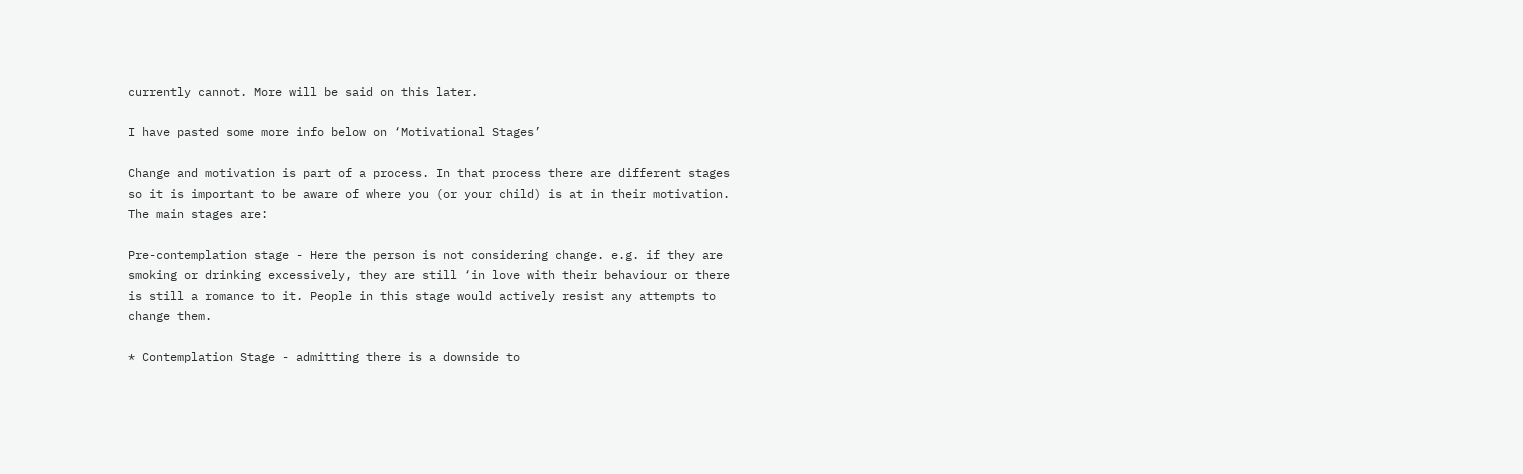currently cannot. More will be said on this later.

I have pasted some more info below on ‘Motivational Stages’

Change and motivation is part of a process. In that process there are different stages so it is important to be aware of where you (or your child) is at in their motivation. The main stages are:

Pre-contemplation stage - Here the person is not considering change. e.g. if they are smoking or drinking excessively, they are still ‘in love with their behaviour or there is still a romance to it. People in this stage would actively resist any attempts to change them.

* Contemplation Stage - admitting there is a downside to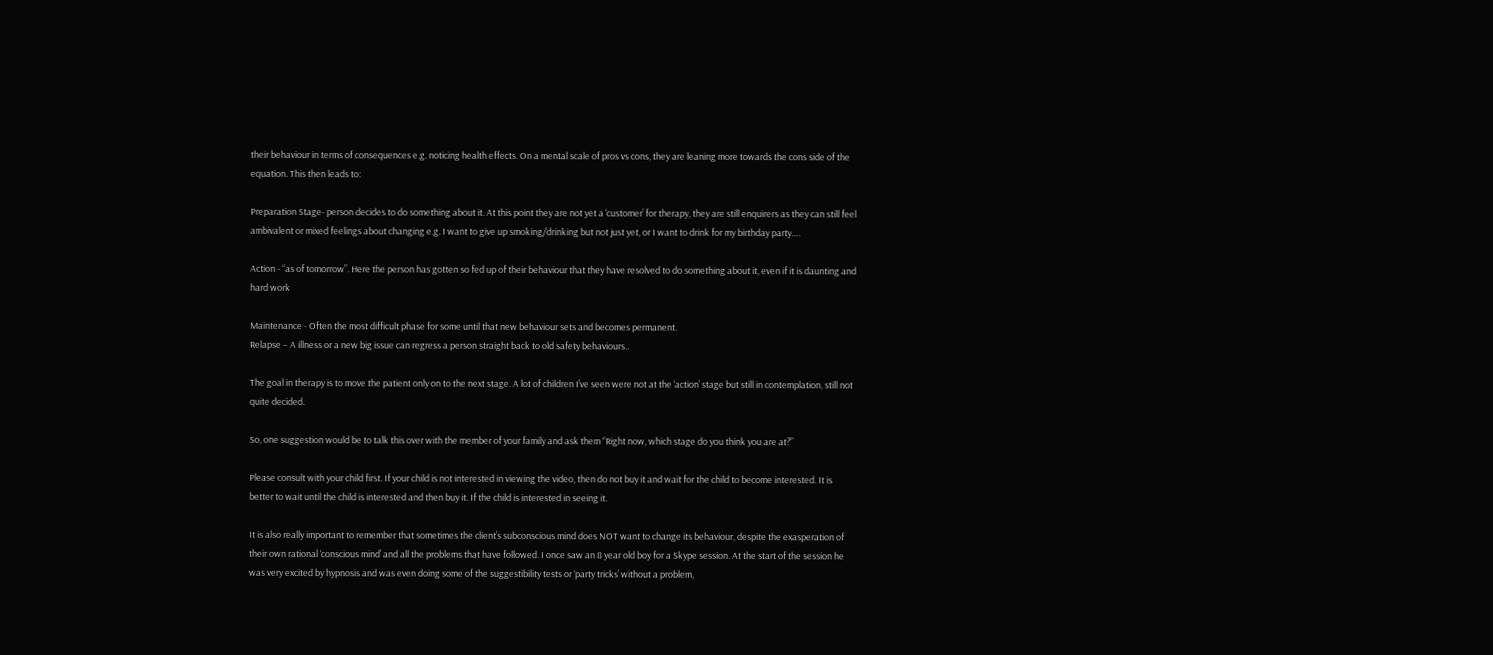their behaviour in terms of consequences e.g. noticing health effects. On a mental scale of pros vs cons, they are leaning more towards the cons side of the equation. This then leads to:

Preparation Stage- person decides to do something about it. At this point they are not yet a ‘customer’ for therapy, they are still enquirers as they can still feel ambivalent or mixed feelings about changing e.g. I want to give up smoking/drinking but not just yet, or I want to drink for my birthday party….

Action - “as of tomorrow”. Here the person has gotten so fed up of their behaviour that they have resolved to do something about it, even if it is daunting and hard work

Maintenance - Often the most difficult phase for some until that new behaviour sets and becomes permanent.
Relapse – A illness or a new big issue can regress a person straight back to old safety behaviours..

The goal in therapy is to move the patient only on to the next stage. A lot of children I’ve seen were not at the ‘action’ stage but still in contemplation, still not quite decided.

So, one suggestion would be to talk this over with the member of your family and ask them “Right now, which stage do you think you are at?”

Please consult with your child first. If your child is not interested in viewing the video, then do not buy it and wait for the child to become interested. It is better to wait until the child is interested and then buy it. If the child is interested in seeing it.

It is also really important to remember that sometimes the client’s subconscious mind does NOT want to change its behaviour, despite the exasperation of their own rational ‘conscious mind’ and all the problems that have followed. I once saw an 8 year old boy for a Skype session. At the start of the session he was very excited by hypnosis and was even doing some of the suggestibility tests or ‘party tricks’ without a problem,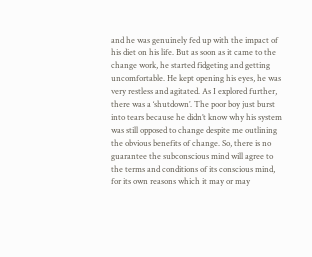and he was genuinely fed up with the impact of his diet on his life. But as soon as it came to the change work, he started fidgeting and getting uncomfortable. He kept opening his eyes, he was very restless and agitated. As I explored further, there was a ‘shutdown’. The poor boy just burst into tears because he didn’t know why his system was still opposed to change despite me outlining the obvious benefits of change. So, there is no guarantee the subconscious mind will agree to the terms and conditions of its conscious mind, for its own reasons which it may or may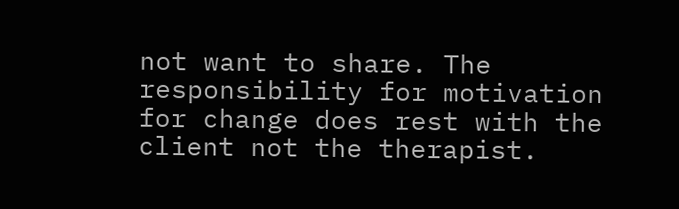not want to share. The responsibility for motivation for change does rest with the client not the therapist.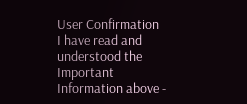User Confirmation
I have read and understood the Important Information above -